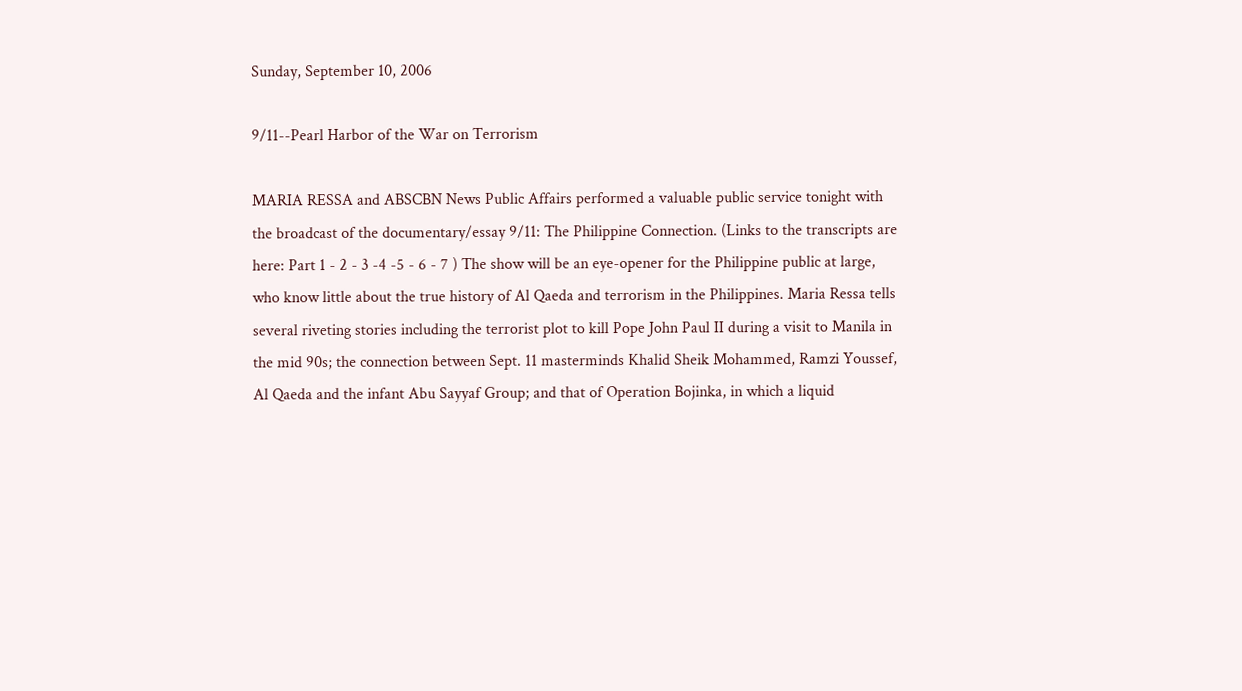Sunday, September 10, 2006

9/11--Pearl Harbor of the War on Terrorism

MARIA RESSA and ABSCBN News Public Affairs performed a valuable public service tonight with the broadcast of the documentary/essay 9/11: The Philippine Connection. (Links to the transcripts are here: Part 1 - 2 - 3 -4 -5 - 6 - 7 ) The show will be an eye-opener for the Philippine public at large, who know little about the true history of Al Qaeda and terrorism in the Philippines. Maria Ressa tells several riveting stories including the terrorist plot to kill Pope John Paul II during a visit to Manila in the mid 90s; the connection between Sept. 11 masterminds Khalid Sheik Mohammed, Ramzi Youssef, Al Qaeda and the infant Abu Sayyaf Group; and that of Operation Bojinka, in which a liquid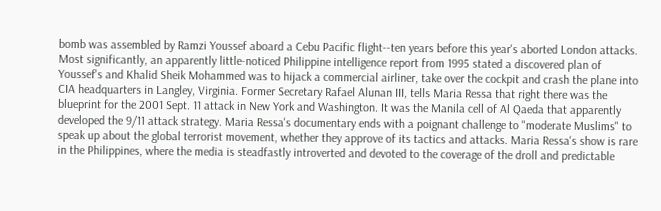bomb was assembled by Ramzi Youssef aboard a Cebu Pacific flight--ten years before this year's aborted London attacks. Most significantly, an apparently little-noticed Philippine intelligence report from 1995 stated a discovered plan of Youssef's and Khalid Sheik Mohammed was to hijack a commercial airliner, take over the cockpit and crash the plane into CIA headquarters in Langley, Virginia. Former Secretary Rafael Alunan III, tells Maria Ressa that right there was the blueprint for the 2001 Sept. 11 attack in New York and Washington. It was the Manila cell of Al Qaeda that apparently developed the 9/11 attack strategy. Maria Ressa's documentary ends with a poignant challenge to "moderate Muslims" to speak up about the global terrorist movement, whether they approve of its tactics and attacks. Maria Ressa's show is rare in the Philippines, where the media is steadfastly introverted and devoted to the coverage of the droll and predictable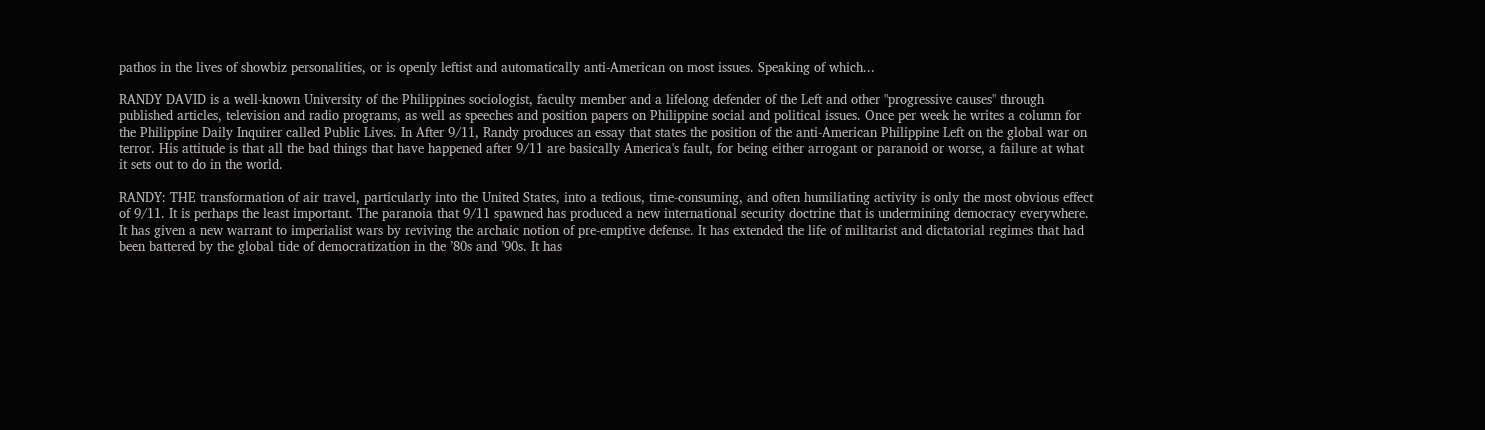pathos in the lives of showbiz personalities, or is openly leftist and automatically anti-American on most issues. Speaking of which...

RANDY DAVID is a well-known University of the Philippines sociologist, faculty member and a lifelong defender of the Left and other "progressive causes" through published articles, television and radio programs, as well as speeches and position papers on Philippine social and political issues. Once per week he writes a column for the Philippine Daily Inquirer called Public Lives. In After 9/11, Randy produces an essay that states the position of the anti-American Philippine Left on the global war on terror. His attitude is that all the bad things that have happened after 9/11 are basically America's fault, for being either arrogant or paranoid or worse, a failure at what it sets out to do in the world.

RANDY: THE transformation of air travel, particularly into the United States, into a tedious, time-consuming, and often humiliating activity is only the most obvious effect of 9/11. It is perhaps the least important. The paranoia that 9/11 spawned has produced a new international security doctrine that is undermining democracy everywhere. It has given a new warrant to imperialist wars by reviving the archaic notion of pre-emptive defense. It has extended the life of militarist and dictatorial regimes that had been battered by the global tide of democratization in the ’80s and ’90s. It has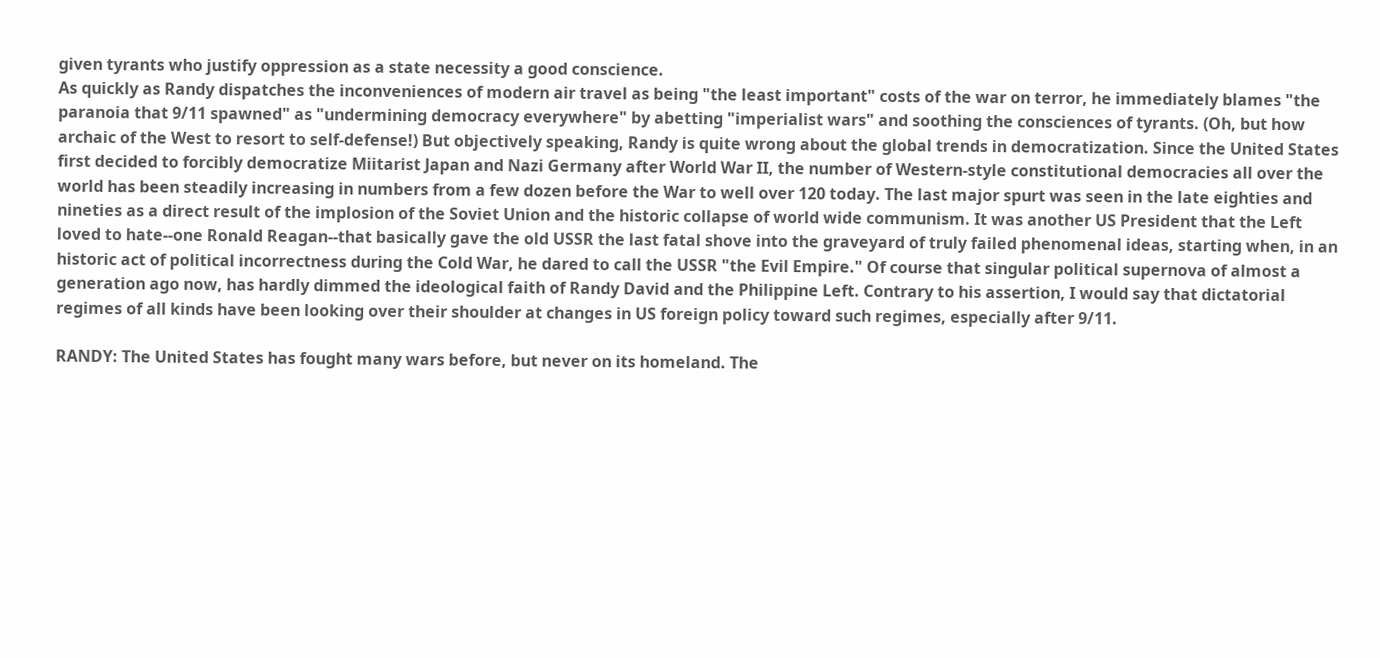given tyrants who justify oppression as a state necessity a good conscience.
As quickly as Randy dispatches the inconveniences of modern air travel as being "the least important" costs of the war on terror, he immediately blames "the paranoia that 9/11 spawned" as "undermining democracy everywhere" by abetting "imperialist wars" and soothing the consciences of tyrants. (Oh, but how archaic of the West to resort to self-defense!) But objectively speaking, Randy is quite wrong about the global trends in democratization. Since the United States first decided to forcibly democratize Miitarist Japan and Nazi Germany after World War II, the number of Western-style constitutional democracies all over the world has been steadily increasing in numbers from a few dozen before the War to well over 120 today. The last major spurt was seen in the late eighties and nineties as a direct result of the implosion of the Soviet Union and the historic collapse of world wide communism. It was another US President that the Left loved to hate--one Ronald Reagan--that basically gave the old USSR the last fatal shove into the graveyard of truly failed phenomenal ideas, starting when, in an historic act of political incorrectness during the Cold War, he dared to call the USSR "the Evil Empire." Of course that singular political supernova of almost a generation ago now, has hardly dimmed the ideological faith of Randy David and the Philippine Left. Contrary to his assertion, I would say that dictatorial regimes of all kinds have been looking over their shoulder at changes in US foreign policy toward such regimes, especially after 9/11.

RANDY: The United States has fought many wars before, but never on its homeland. The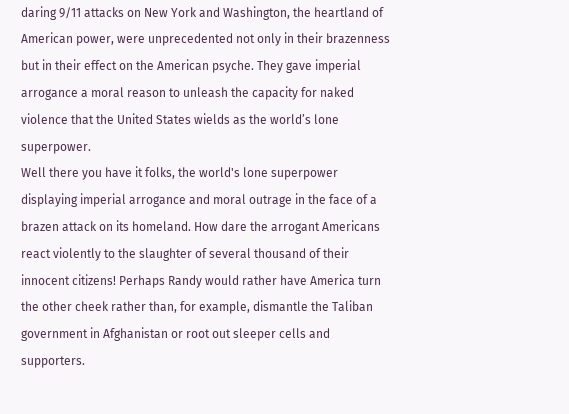daring 9/11 attacks on New York and Washington, the heartland of American power, were unprecedented not only in their brazenness but in their effect on the American psyche. They gave imperial arrogance a moral reason to unleash the capacity for naked violence that the United States wields as the world’s lone superpower.
Well there you have it folks, the world's lone superpower displaying imperial arrogance and moral outrage in the face of a brazen attack on its homeland. How dare the arrogant Americans react violently to the slaughter of several thousand of their innocent citizens! Perhaps Randy would rather have America turn the other cheek rather than, for example, dismantle the Taliban government in Afghanistan or root out sleeper cells and supporters.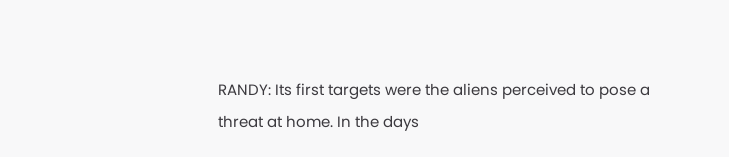RANDY: Its first targets were the aliens perceived to pose a threat at home. In the days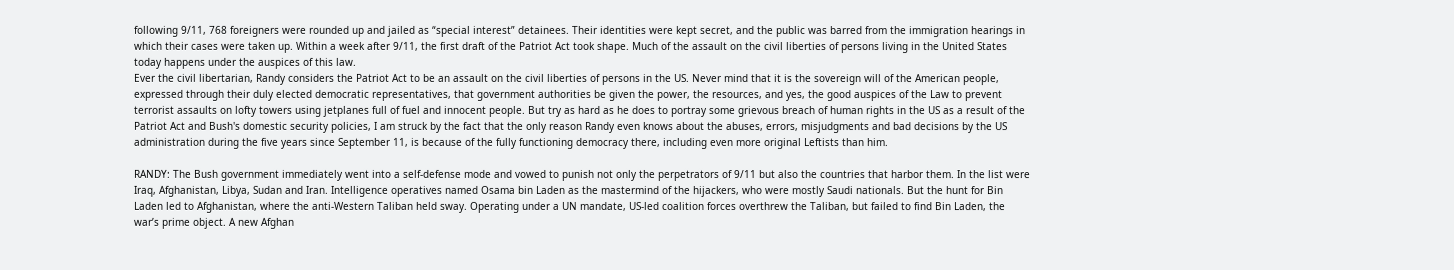following 9/11, 768 foreigners were rounded up and jailed as “special interest” detainees. Their identities were kept secret, and the public was barred from the immigration hearings in which their cases were taken up. Within a week after 9/11, the first draft of the Patriot Act took shape. Much of the assault on the civil liberties of persons living in the United States today happens under the auspices of this law.
Ever the civil libertarian, Randy considers the Patriot Act to be an assault on the civil liberties of persons in the US. Never mind that it is the sovereign will of the American people, expressed through their duly elected democratic representatives, that government authorities be given the power, the resources, and yes, the good auspices of the Law to prevent terrorist assaults on lofty towers using jetplanes full of fuel and innocent people. But try as hard as he does to portray some grievous breach of human rights in the US as a result of the Patriot Act and Bush's domestic security policies, I am struck by the fact that the only reason Randy even knows about the abuses, errors, misjudgments and bad decisions by the US administration during the five years since September 11, is because of the fully functioning democracy there, including even more original Leftists than him.

RANDY: The Bush government immediately went into a self-defense mode and vowed to punish not only the perpetrators of 9/11 but also the countries that harbor them. In the list were Iraq, Afghanistan, Libya, Sudan and Iran. Intelligence operatives named Osama bin Laden as the mastermind of the hijackers, who were mostly Saudi nationals. But the hunt for Bin Laden led to Afghanistan, where the anti-Western Taliban held sway. Operating under a UN mandate, US-led coalition forces overthrew the Taliban, but failed to find Bin Laden, the war’s prime object. A new Afghan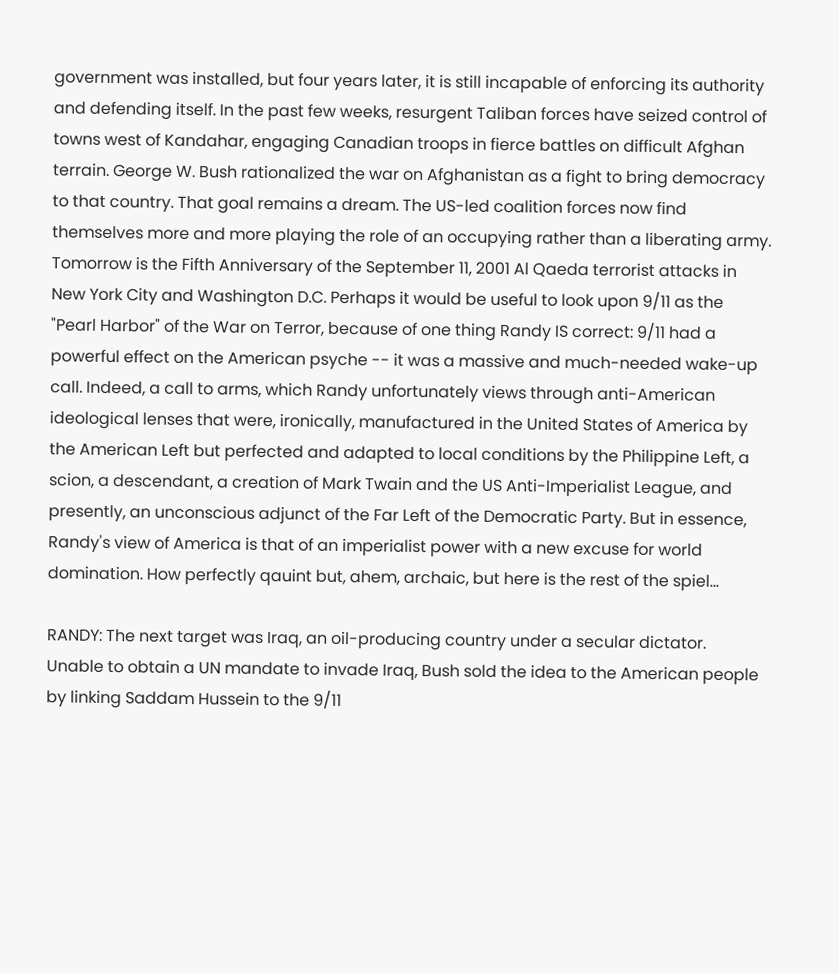government was installed, but four years later, it is still incapable of enforcing its authority and defending itself. In the past few weeks, resurgent Taliban forces have seized control of towns west of Kandahar, engaging Canadian troops in fierce battles on difficult Afghan terrain. George W. Bush rationalized the war on Afghanistan as a fight to bring democracy to that country. That goal remains a dream. The US-led coalition forces now find themselves more and more playing the role of an occupying rather than a liberating army.
Tomorrow is the Fifth Anniversary of the September 11, 2001 Al Qaeda terrorist attacks in New York City and Washington D.C. Perhaps it would be useful to look upon 9/11 as the "Pearl Harbor" of the War on Terror, because of one thing Randy IS correct: 9/11 had a powerful effect on the American psyche -- it was a massive and much-needed wake-up call. Indeed, a call to arms, which Randy unfortunately views through anti-American ideological lenses that were, ironically, manufactured in the United States of America by the American Left but perfected and adapted to local conditions by the Philippine Left, a scion, a descendant, a creation of Mark Twain and the US Anti-Imperialist League, and presently, an unconscious adjunct of the Far Left of the Democratic Party. But in essence, Randy's view of America is that of an imperialist power with a new excuse for world domination. How perfectly qauint but, ahem, archaic, but here is the rest of the spiel...

RANDY: The next target was Iraq, an oil-producing country under a secular dictator. Unable to obtain a UN mandate to invade Iraq, Bush sold the idea to the American people by linking Saddam Hussein to the 9/11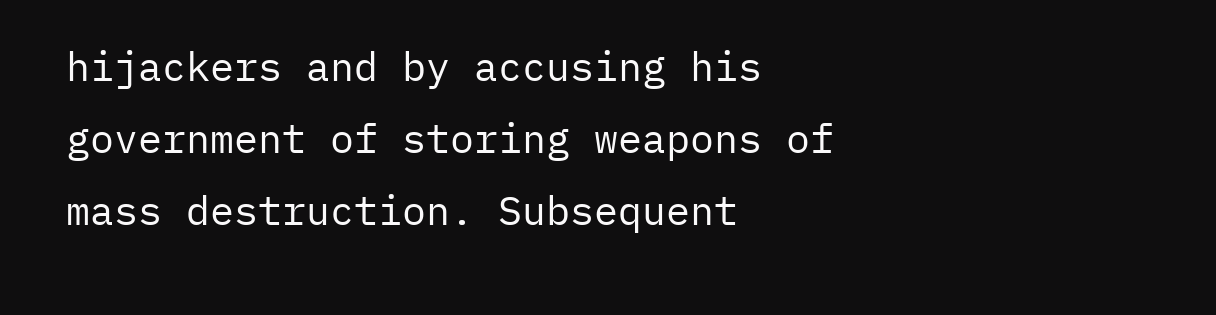hijackers and by accusing his government of storing weapons of mass destruction. Subsequent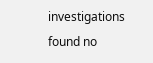investigations found no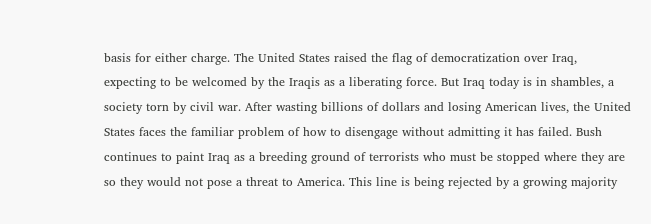basis for either charge. The United States raised the flag of democratization over Iraq, expecting to be welcomed by the Iraqis as a liberating force. But Iraq today is in shambles, a society torn by civil war. After wasting billions of dollars and losing American lives, the United States faces the familiar problem of how to disengage without admitting it has failed. Bush continues to paint Iraq as a breeding ground of terrorists who must be stopped where they are so they would not pose a threat to America. This line is being rejected by a growing majority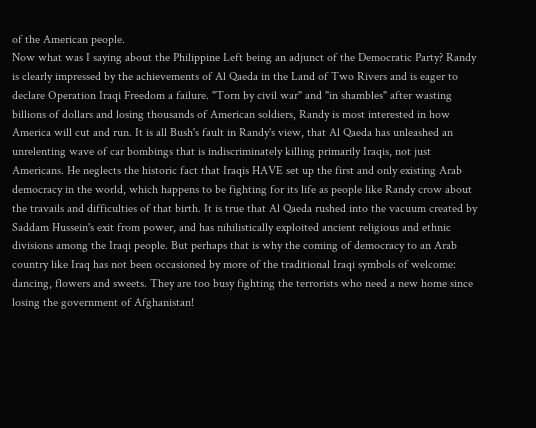of the American people.
Now what was I saying about the Philippine Left being an adjunct of the Democratic Party? Randy is clearly impressed by the achievements of Al Qaeda in the Land of Two Rivers and is eager to declare Operation Iraqi Freedom a failure. "Torn by civil war" and "in shambles" after wasting billions of dollars and losing thousands of American soldiers, Randy is most interested in how America will cut and run. It is all Bush's fault in Randy's view, that Al Qaeda has unleashed an unrelenting wave of car bombings that is indiscriminately killing primarily Iraqis, not just Americans. He neglects the historic fact that Iraqis HAVE set up the first and only existing Arab democracy in the world, which happens to be fighting for its life as people like Randy crow about the travails and difficulties of that birth. It is true that Al Qaeda rushed into the vacuum created by Saddam Hussein's exit from power, and has nihilistically exploited ancient religious and ethnic divisions among the Iraqi people. But perhaps that is why the coming of democracy to an Arab country like Iraq has not been occasioned by more of the traditional Iraqi symbols of welcome: dancing, flowers and sweets. They are too busy fighting the terrorists who need a new home since losing the government of Afghanistan!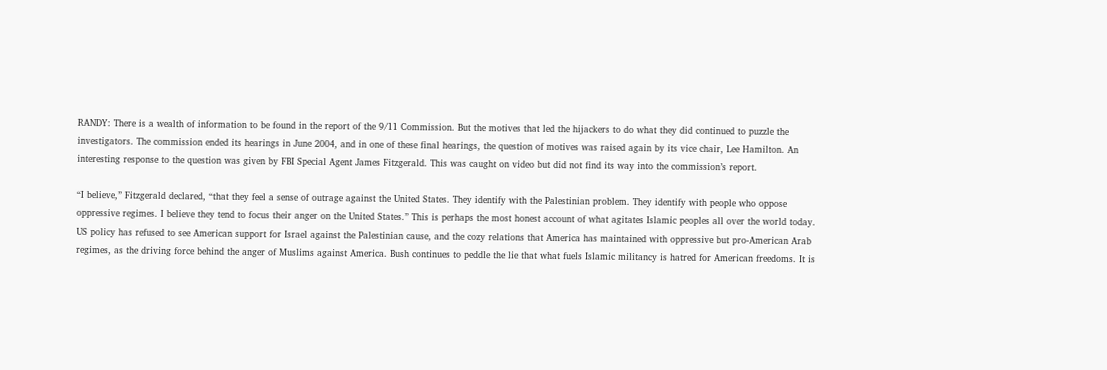RANDY: There is a wealth of information to be found in the report of the 9/11 Commission. But the motives that led the hijackers to do what they did continued to puzzle the investigators. The commission ended its hearings in June 2004, and in one of these final hearings, the question of motives was raised again by its vice chair, Lee Hamilton. An interesting response to the question was given by FBI Special Agent James Fitzgerald. This was caught on video but did not find its way into the commission’s report.

“I believe,” Fitzgerald declared, “that they feel a sense of outrage against the United States. They identify with the Palestinian problem. They identify with people who oppose oppressive regimes. I believe they tend to focus their anger on the United States.” This is perhaps the most honest account of what agitates Islamic peoples all over the world today. US policy has refused to see American support for Israel against the Palestinian cause, and the cozy relations that America has maintained with oppressive but pro-American Arab regimes, as the driving force behind the anger of Muslims against America. Bush continues to peddle the lie that what fuels Islamic militancy is hatred for American freedoms. It is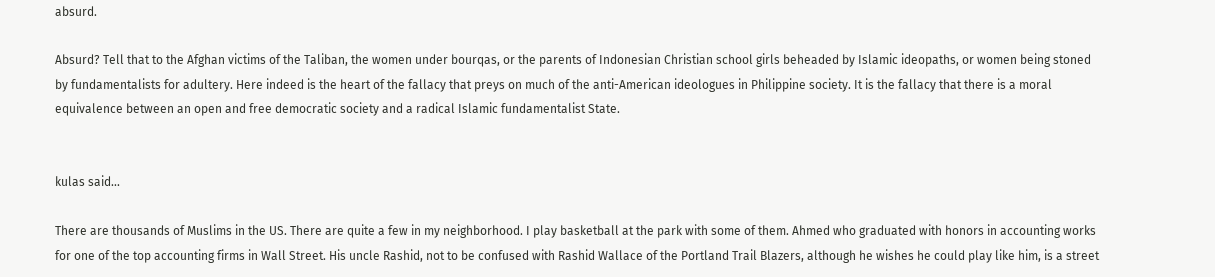absurd.

Absurd? Tell that to the Afghan victims of the Taliban, the women under bourqas, or the parents of Indonesian Christian school girls beheaded by Islamic ideopaths, or women being stoned by fundamentalists for adultery. Here indeed is the heart of the fallacy that preys on much of the anti-American ideologues in Philippine society. It is the fallacy that there is a moral equivalence between an open and free democratic society and a radical Islamic fundamentalist State.


kulas said...

There are thousands of Muslims in the US. There are quite a few in my neighborhood. I play basketball at the park with some of them. Ahmed who graduated with honors in accounting works for one of the top accounting firms in Wall Street. His uncle Rashid, not to be confused with Rashid Wallace of the Portland Trail Blazers, although he wishes he could play like him, is a street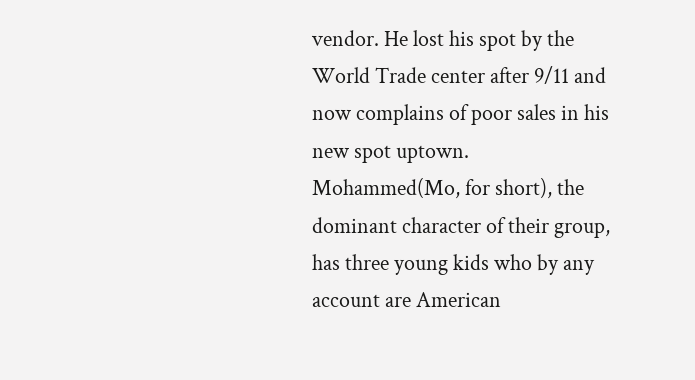vendor. He lost his spot by the World Trade center after 9/11 and now complains of poor sales in his new spot uptown. Mohammed(Mo, for short), the dominant character of their group, has three young kids who by any account are American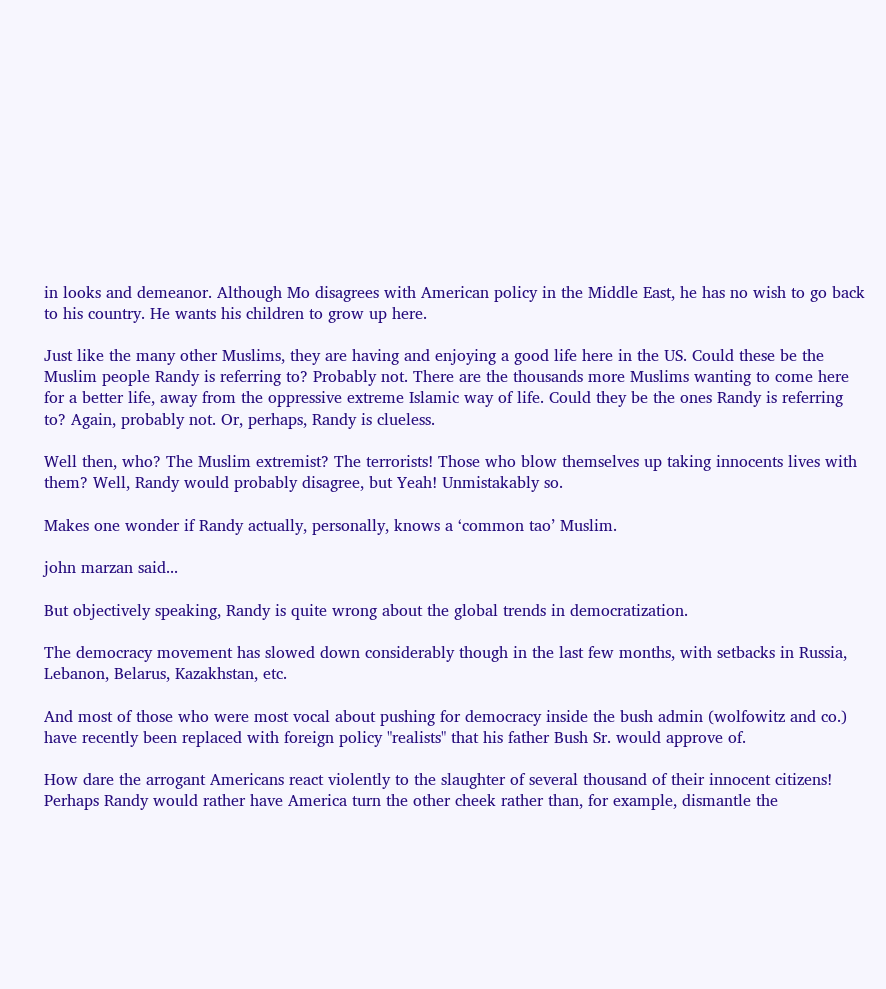in looks and demeanor. Although Mo disagrees with American policy in the Middle East, he has no wish to go back to his country. He wants his children to grow up here.

Just like the many other Muslims, they are having and enjoying a good life here in the US. Could these be the Muslim people Randy is referring to? Probably not. There are the thousands more Muslims wanting to come here for a better life, away from the oppressive extreme Islamic way of life. Could they be the ones Randy is referring to? Again, probably not. Or, perhaps, Randy is clueless.

Well then, who? The Muslim extremist? The terrorists! Those who blow themselves up taking innocents lives with them? Well, Randy would probably disagree, but Yeah! Unmistakably so.

Makes one wonder if Randy actually, personally, knows a ‘common tao’ Muslim.

john marzan said...

But objectively speaking, Randy is quite wrong about the global trends in democratization.

The democracy movement has slowed down considerably though in the last few months, with setbacks in Russia, Lebanon, Belarus, Kazakhstan, etc.

And most of those who were most vocal about pushing for democracy inside the bush admin (wolfowitz and co.) have recently been replaced with foreign policy "realists" that his father Bush Sr. would approve of.

How dare the arrogant Americans react violently to the slaughter of several thousand of their innocent citizens! Perhaps Randy would rather have America turn the other cheek rather than, for example, dismantle the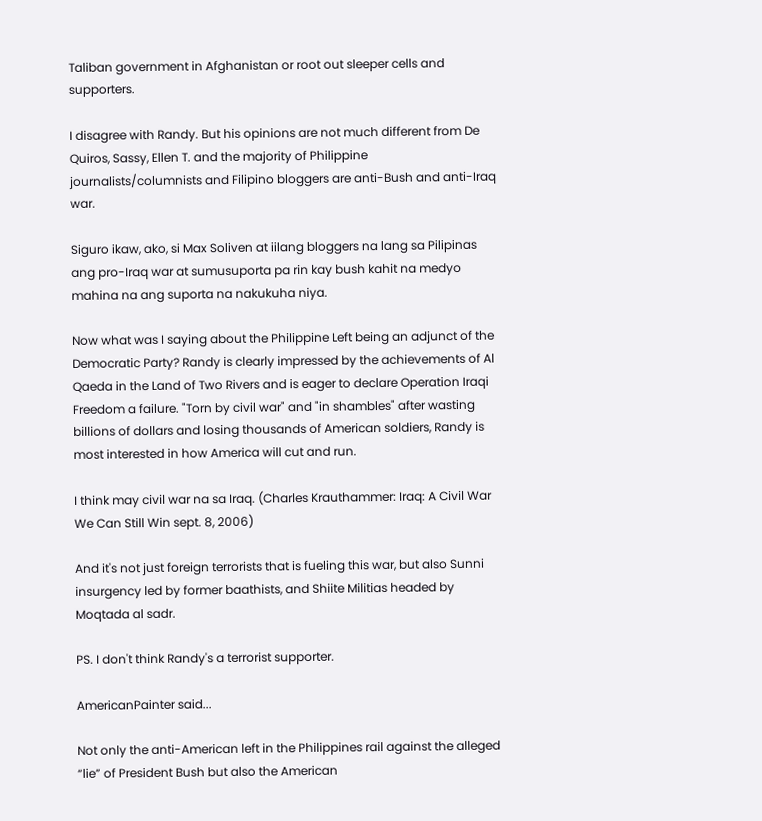Taliban government in Afghanistan or root out sleeper cells and supporters.

I disagree with Randy. But his opinions are not much different from De Quiros, Sassy, Ellen T. and the majority of Philippine journalists/columnists and Filipino bloggers are anti-Bush and anti-Iraq war.

Siguro ikaw, ako, si Max Soliven at iilang bloggers na lang sa Pilipinas ang pro-Iraq war at sumusuporta pa rin kay bush kahit na medyo mahina na ang suporta na nakukuha niya.

Now what was I saying about the Philippine Left being an adjunct of the Democratic Party? Randy is clearly impressed by the achievements of Al Qaeda in the Land of Two Rivers and is eager to declare Operation Iraqi Freedom a failure. "Torn by civil war" and "in shambles" after wasting billions of dollars and losing thousands of American soldiers, Randy is most interested in how America will cut and run.

I think may civil war na sa Iraq. (Charles Krauthammer: Iraq: A Civil War We Can Still Win sept. 8, 2006)

And it's not just foreign terrorists that is fueling this war, but also Sunni insurgency led by former baathists, and Shiite Militias headed by Moqtada al sadr.

PS. I don't think Randy's a terrorist supporter.

AmericanPainter said...

Not only the anti-American left in the Philippines rail against the alleged “lie” of President Bush but also the American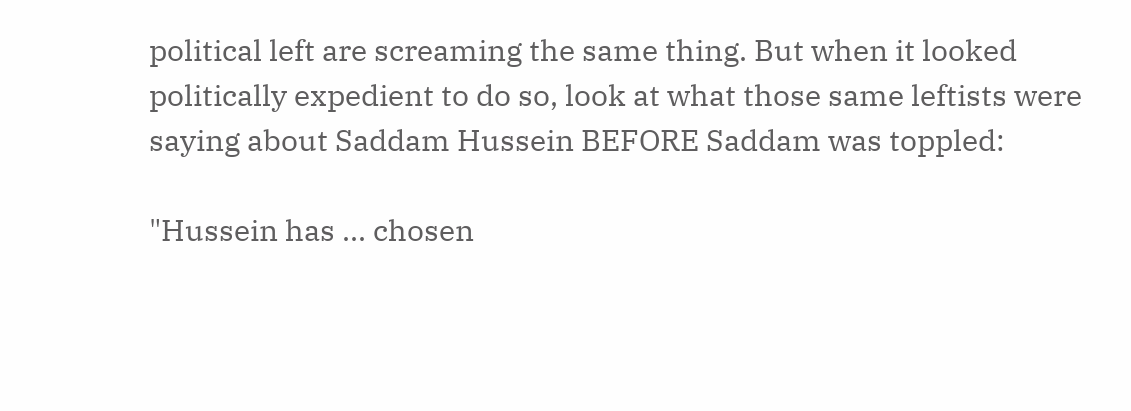political left are screaming the same thing. But when it looked politically expedient to do so, look at what those same leftists were saying about Saddam Hussein BEFORE Saddam was toppled:

"Hussein has ... chosen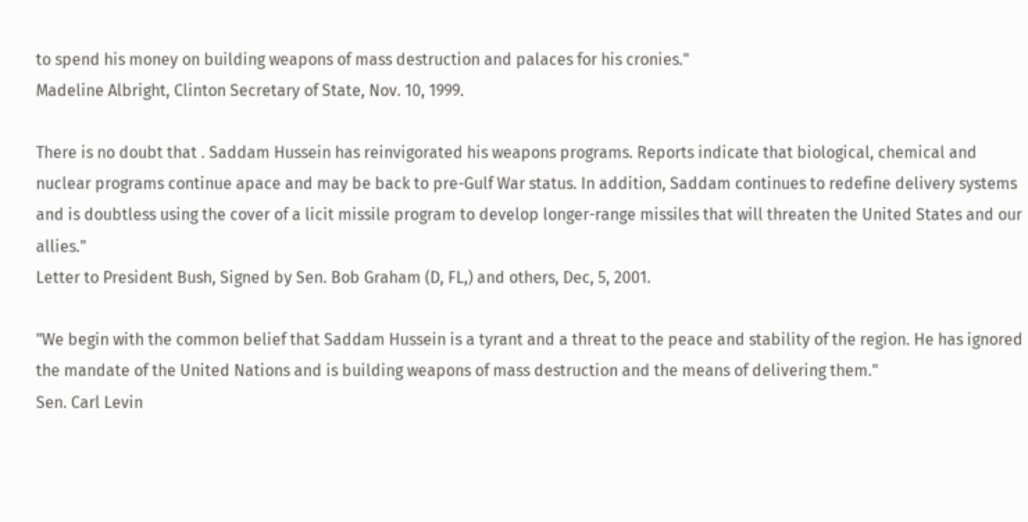to spend his money on building weapons of mass destruction and palaces for his cronies."
Madeline Albright, Clinton Secretary of State, Nov. 10, 1999.

There is no doubt that . Saddam Hussein has reinvigorated his weapons programs. Reports indicate that biological, chemical and nuclear programs continue apace and may be back to pre-Gulf War status. In addition, Saddam continues to redefine delivery systems and is doubtless using the cover of a licit missile program to develop longer-range missiles that will threaten the United States and our allies."
Letter to President Bush, Signed by Sen. Bob Graham (D, FL,) and others, Dec, 5, 2001.

"We begin with the common belief that Saddam Hussein is a tyrant and a threat to the peace and stability of the region. He has ignored the mandate of the United Nations and is building weapons of mass destruction and the means of delivering them."
Sen. Carl Levin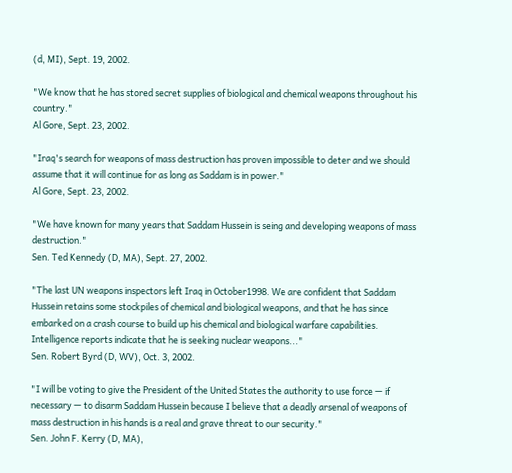(d, MI), Sept. 19, 2002.

"We know that he has stored secret supplies of biological and chemical weapons throughout his country."
Al Gore, Sept. 23, 2002.

"Iraq's search for weapons of mass destruction has proven impossible to deter and we should assume that it will continue for as long as Saddam is in power."
Al Gore, Sept. 23, 2002.

"We have known for many years that Saddam Hussein is seing and developing weapons of mass destruction."
Sen. Ted Kennedy (D, MA), Sept. 27, 2002.

"The last UN weapons inspectors left Iraq in October1998. We are confident that Saddam Hussein retains some stockpiles of chemical and biological weapons, and that he has since embarked on a crash course to build up his chemical and biological warfare capabilities. Intelligence reports indicate that he is seeking nuclear weapons..."
Sen. Robert Byrd (D, WV), Oct. 3, 2002.

"I will be voting to give the President of the United States the authority to use force — if necessary — to disarm Saddam Hussein because I believe that a deadly arsenal of weapons of mass destruction in his hands is a real and grave threat to our security."
Sen. John F. Kerry (D, MA),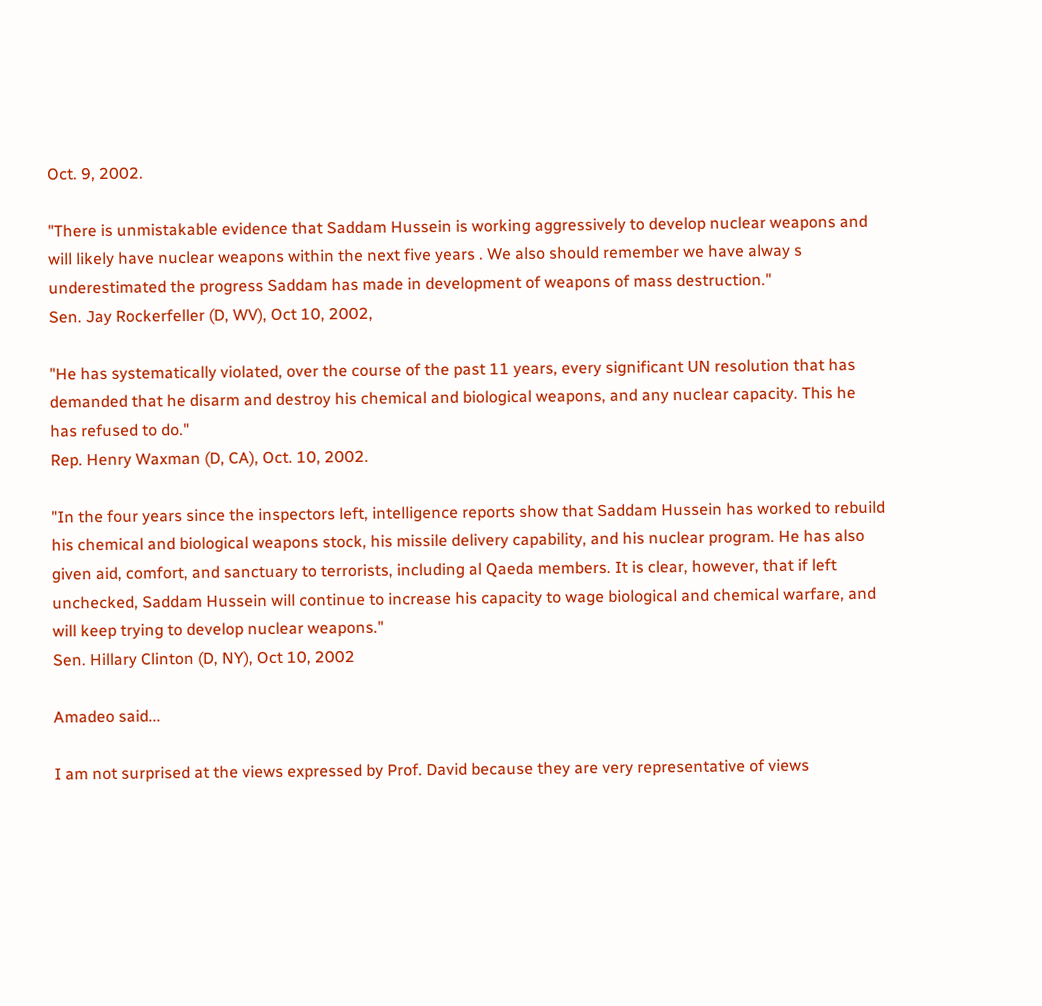Oct. 9, 2002.

"There is unmistakable evidence that Saddam Hussein is working aggressively to develop nuclear weapons and will likely have nuclear weapons within the next five years . We also should remember we have alway s underestimated the progress Saddam has made in development of weapons of mass destruction."
Sen. Jay Rockerfeller (D, WV), Oct 10, 2002,

"He has systematically violated, over the course of the past 11 years, every significant UN resolution that has demanded that he disarm and destroy his chemical and biological weapons, and any nuclear capacity. This he has refused to do."
Rep. Henry Waxman (D, CA), Oct. 10, 2002.

"In the four years since the inspectors left, intelligence reports show that Saddam Hussein has worked to rebuild his chemical and biological weapons stock, his missile delivery capability, and his nuclear program. He has also given aid, comfort, and sanctuary to terrorists, including al Qaeda members. It is clear, however, that if left unchecked, Saddam Hussein will continue to increase his capacity to wage biological and chemical warfare, and will keep trying to develop nuclear weapons."
Sen. Hillary Clinton (D, NY), Oct 10, 2002

Amadeo said...

I am not surprised at the views expressed by Prof. David because they are very representative of views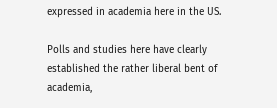expressed in academia here in the US.

Polls and studies here have clearly established the rather liberal bent of academia,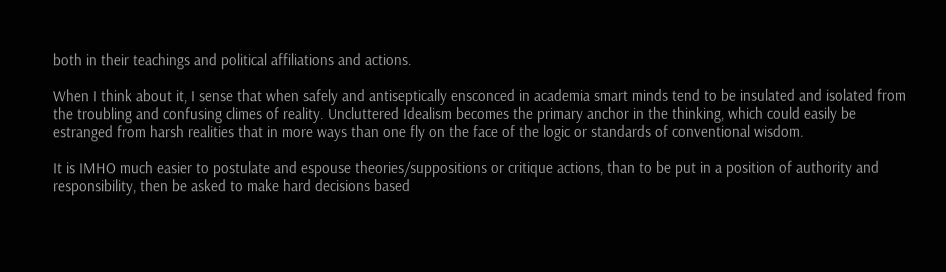both in their teachings and political affiliations and actions.

When I think about it, I sense that when safely and antiseptically ensconced in academia smart minds tend to be insulated and isolated from the troubling and confusing climes of reality. Uncluttered Idealism becomes the primary anchor in the thinking, which could easily be estranged from harsh realities that in more ways than one fly on the face of the logic or standards of conventional wisdom.

It is IMHO much easier to postulate and espouse theories/suppositions or critique actions, than to be put in a position of authority and responsibility, then be asked to make hard decisions based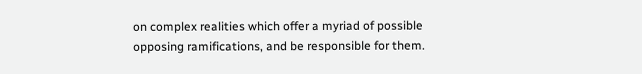on complex realities which offer a myriad of possible opposing ramifications, and be responsible for them.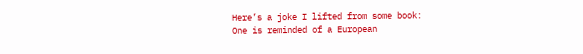Here’s a joke I lifted from some book:
One is reminded of a European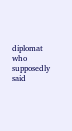diplomat who supposedly said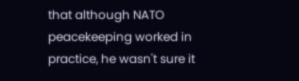that although NATO peacekeeping worked in practice, he wasn't sure it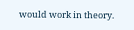would work in theory.